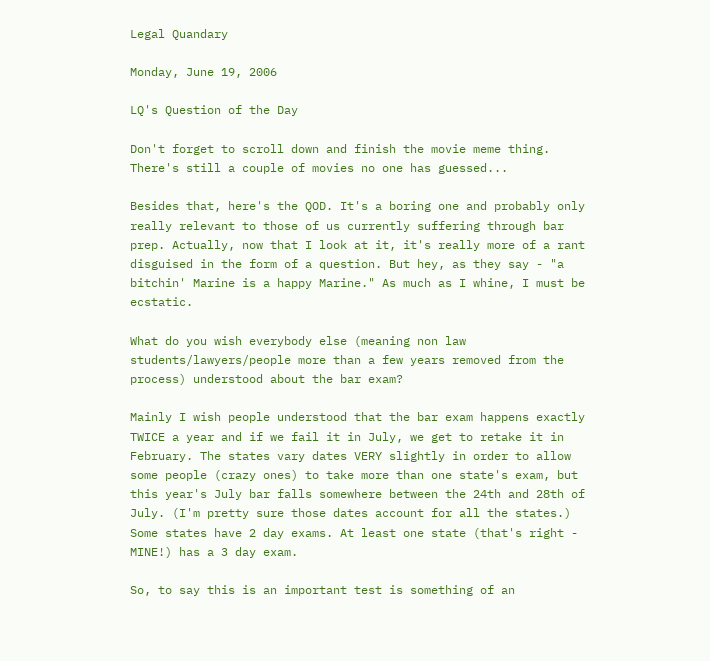Legal Quandary

Monday, June 19, 2006

LQ's Question of the Day

Don't forget to scroll down and finish the movie meme thing. There's still a couple of movies no one has guessed...

Besides that, here's the QOD. It's a boring one and probably only really relevant to those of us currently suffering through bar prep. Actually, now that I look at it, it's really more of a rant disguised in the form of a question. But hey, as they say - "a bitchin' Marine is a happy Marine." As much as I whine, I must be ecstatic.

What do you wish everybody else (meaning non law students/lawyers/people more than a few years removed from the process) understood about the bar exam?

Mainly I wish people understood that the bar exam happens exactly TWICE a year and if we fail it in July, we get to retake it in February. The states vary dates VERY slightly in order to allow some people (crazy ones) to take more than one state's exam, but this year's July bar falls somewhere between the 24th and 28th of July. (I'm pretty sure those dates account for all the states.) Some states have 2 day exams. At least one state (that's right - MINE!) has a 3 day exam.

So, to say this is an important test is something of an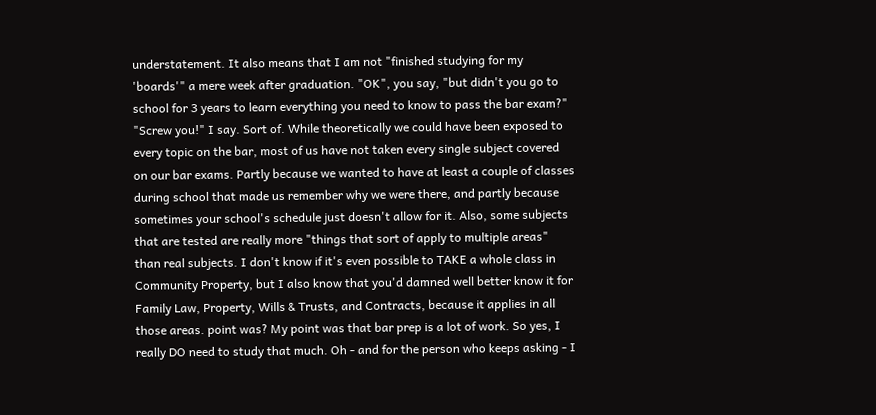understatement. It also means that I am not "finished studying for my 'boards'" a mere week after graduation. "OK", you say, "but didn't you go to school for 3 years to learn everything you need to know to pass the bar exam?" "Screw you!" I say. Sort of. While theoretically we could have been exposed to every topic on the bar, most of us have not taken every single subject covered on our bar exams. Partly because we wanted to have at least a couple of classes during school that made us remember why we were there, and partly because sometimes your school's schedule just doesn't allow for it. Also, some subjects that are tested are really more "things that sort of apply to multiple areas" than real subjects. I don't know if it's even possible to TAKE a whole class in Community Property, but I also know that you'd damned well better know it for Family Law, Property, Wills & Trusts, and Contracts, because it applies in all those areas. point was? My point was that bar prep is a lot of work. So yes, I really DO need to study that much. Oh - and for the person who keeps asking - I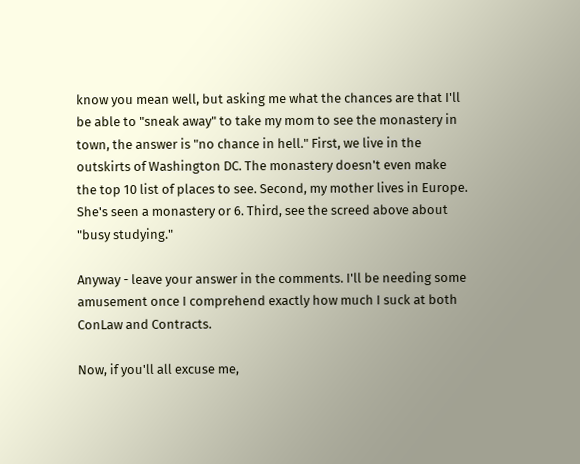know you mean well, but asking me what the chances are that I'll be able to "sneak away" to take my mom to see the monastery in town, the answer is "no chance in hell." First, we live in the outskirts of Washington DC. The monastery doesn't even make the top 10 list of places to see. Second, my mother lives in Europe. She's seen a monastery or 6. Third, see the screed above about "busy studying."

Anyway - leave your answer in the comments. I'll be needing some amusement once I comprehend exactly how much I suck at both ConLaw and Contracts.

Now, if you'll all excuse me,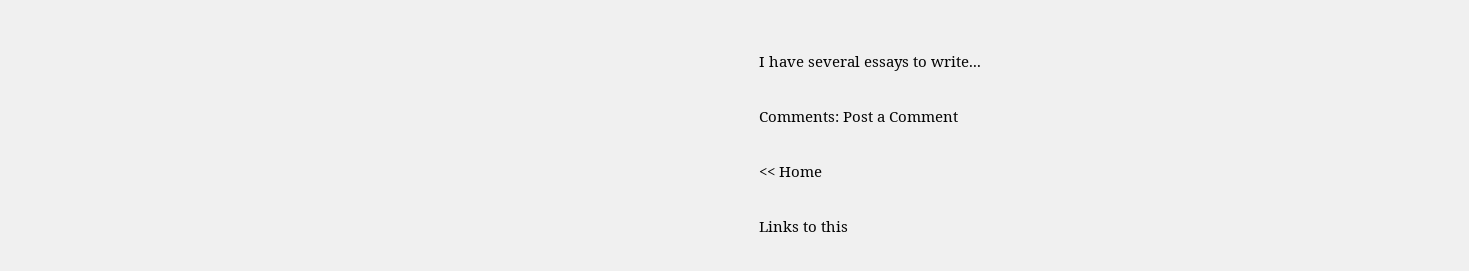I have several essays to write...

Comments: Post a Comment

<< Home

Links to this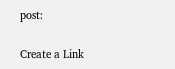post:

Create a Link